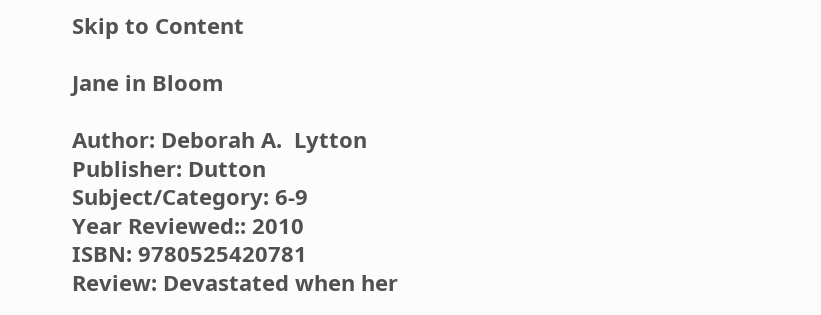Skip to Content

Jane in Bloom

Author: Deborah A.  Lytton
Publisher: Dutton
Subject/Category: 6-9
Year Reviewed:: 2010
ISBN: 9780525420781
Review: Devastated when her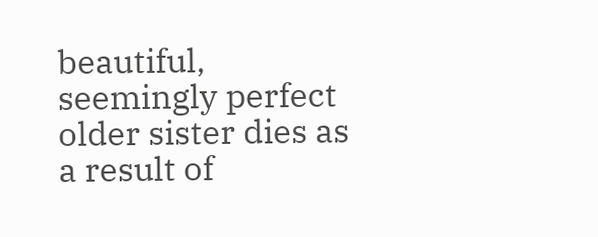beautiful, seemingly perfect older sister dies as a result of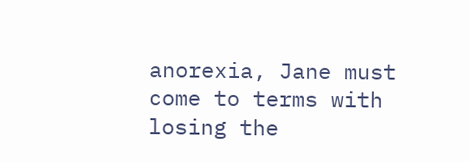anorexia, Jane must come to terms with losing the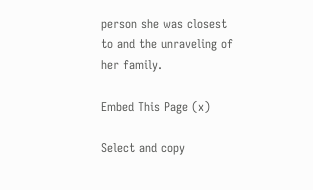person she was closest to and the unraveling of her family.

Embed This Page (x)

Select and copy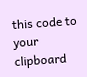this code to your clipboard